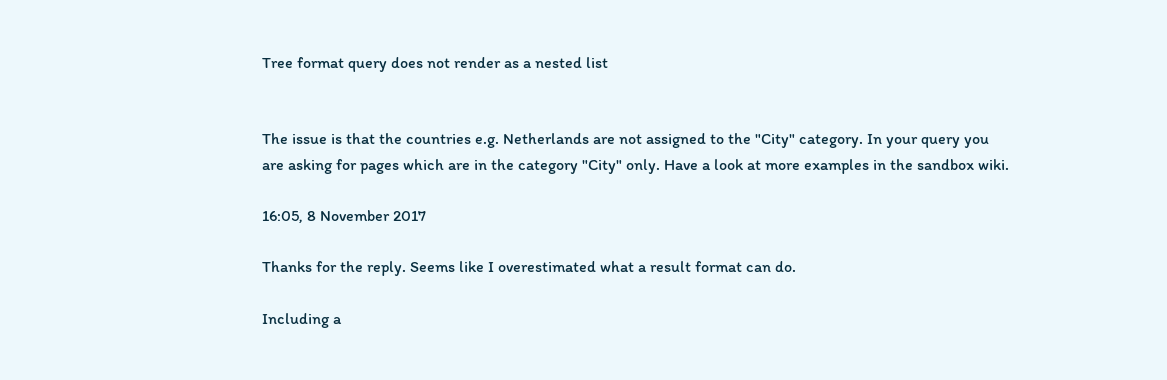Tree format query does not render as a nested list


The issue is that the countries e.g. Netherlands are not assigned to the "City" category. In your query you are asking for pages which are in the category "City" only. Have a look at more examples in the sandbox wiki.

16:05, 8 November 2017

Thanks for the reply. Seems like I overestimated what a result format can do.

Including a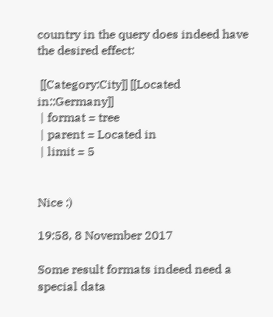country in the query does indeed have the desired effect:

 [[Category:City]] [[Located in::Germany]]
 | format = tree
 | parent = Located in
 | limit = 5


Nice :)

19:58, 8 November 2017

Some result formats indeed need a special data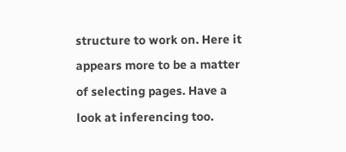structure to work on. Here it appears more to be a matter of selecting pages. Have a look at inferencing too.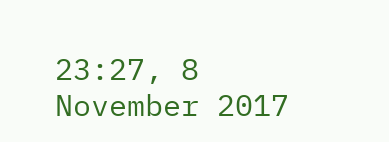23:27, 8 November 2017